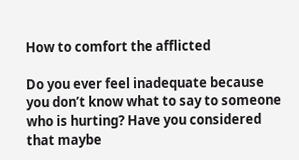How to comfort the afflicted

Do you ever feel inadequate because you don’t know what to say to someone who is hurting? Have you considered that maybe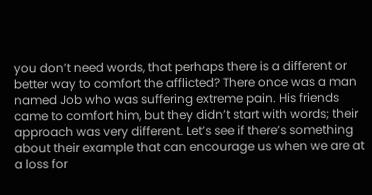you don’t need words, that perhaps there is a different or better way to comfort the afflicted? There once was a man named Job who was suffering extreme pain. His friends came to comfort him, but they didn’t start with words; their approach was very different. Let’s see if there’s something about their example that can encourage us when we are at a loss for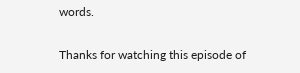words.

Thanks for watching this episode of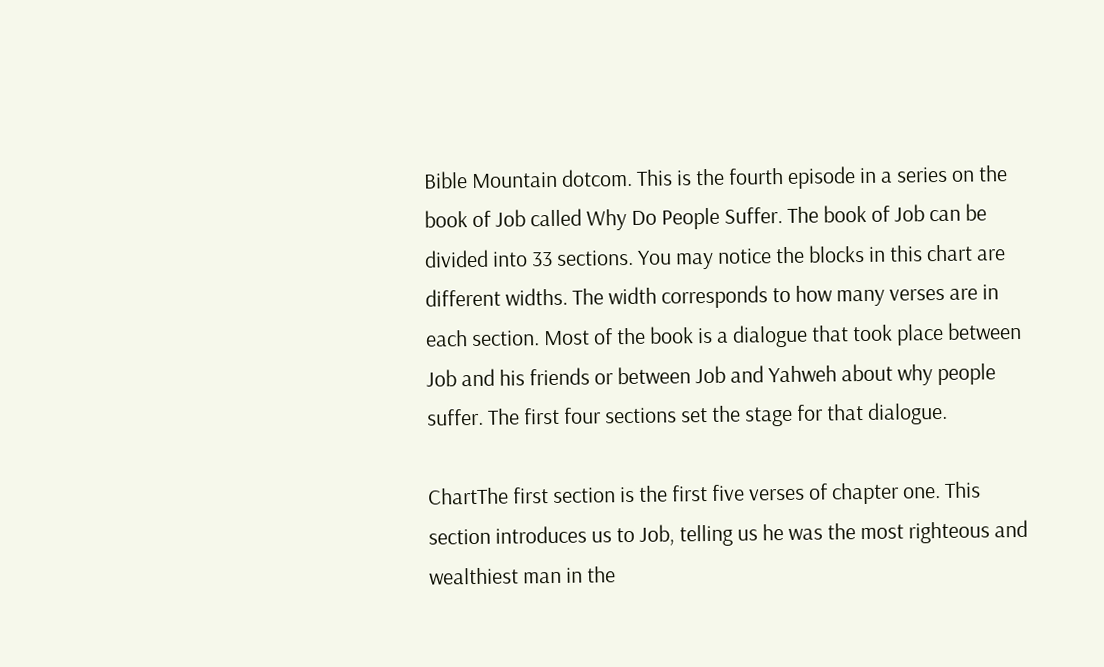Bible Mountain dotcom. This is the fourth episode in a series on the book of Job called Why Do People Suffer. The book of Job can be divided into 33 sections. You may notice the blocks in this chart are different widths. The width corresponds to how many verses are in each section. Most of the book is a dialogue that took place between Job and his friends or between Job and Yahweh about why people suffer. The first four sections set the stage for that dialogue.

ChartThe first section is the first five verses of chapter one. This section introduces us to Job, telling us he was the most righteous and wealthiest man in the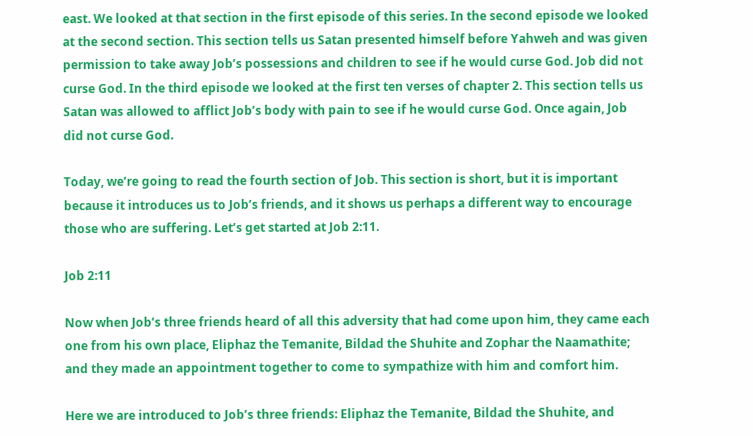east. We looked at that section in the first episode of this series. In the second episode we looked at the second section. This section tells us Satan presented himself before Yahweh and was given permission to take away Job’s possessions and children to see if he would curse God. Job did not curse God. In the third episode we looked at the first ten verses of chapter 2. This section tells us Satan was allowed to afflict Job’s body with pain to see if he would curse God. Once again, Job did not curse God.

Today, we’re going to read the fourth section of Job. This section is short, but it is important because it introduces us to Job’s friends, and it shows us perhaps a different way to encourage those who are suffering. Let’s get started at Job 2:11.

Job 2:11

Now when Job’s three friends heard of all this adversity that had come upon him, they came each one from his own place, Eliphaz the Temanite, Bildad the Shuhite and Zophar the Naamathite; and they made an appointment together to come to sympathize with him and comfort him.

Here we are introduced to Job’s three friends: Eliphaz the Temanite, Bildad the Shuhite, and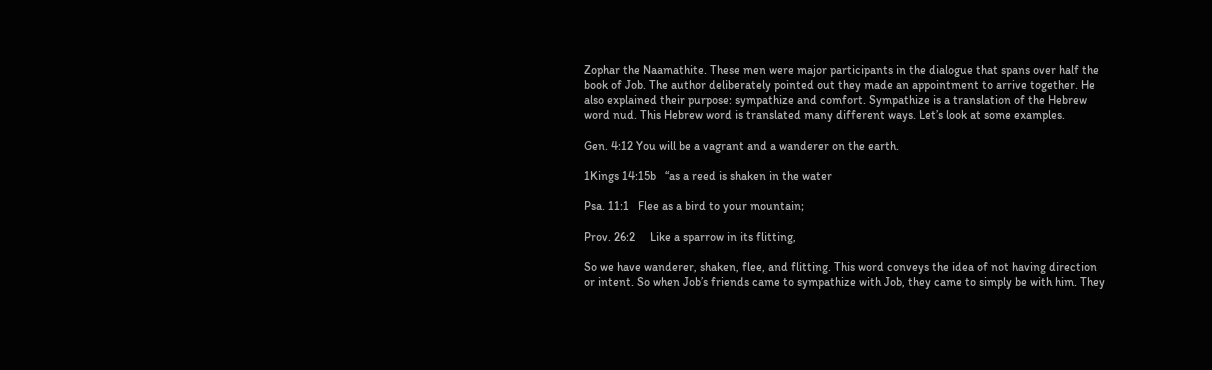Zophar the Naamathite. These men were major participants in the dialogue that spans over half the book of Job. The author deliberately pointed out they made an appointment to arrive together. He also explained their purpose: sympathize and comfort. Sympathize is a translation of the Hebrew word nud. This Hebrew word is translated many different ways. Let’s look at some examples.

Gen. 4:12 You will be a vagrant and a wanderer on the earth.

1Kings 14:15b   “as a reed is shaken in the water

Psa. 11:1   Flee as a bird to your mountain;

Prov. 26:2     Like a sparrow in its flitting,

So we have wanderer, shaken, flee, and flitting. This word conveys the idea of not having direction or intent. So when Job’s friends came to sympathize with Job, they came to simply be with him. They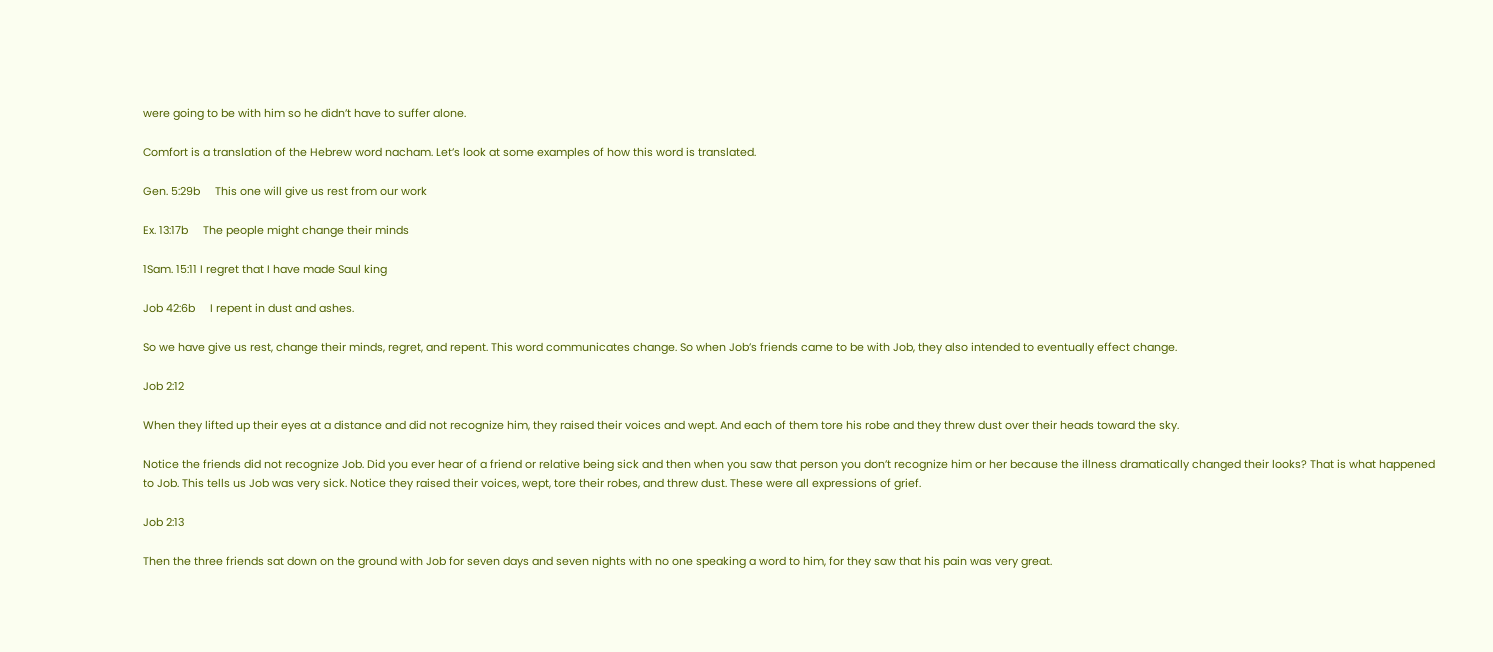were going to be with him so he didn’t have to suffer alone.

Comfort is a translation of the Hebrew word nacham. Let’s look at some examples of how this word is translated.

Gen. 5:29b     This one will give us rest from our work

Ex. 13:17b     The people might change their minds

1Sam. 15:11 I regret that I have made Saul king

Job 42:6b     I repent in dust and ashes.

So we have give us rest, change their minds, regret, and repent. This word communicates change. So when Job’s friends came to be with Job, they also intended to eventually effect change.

Job 2:12

When they lifted up their eyes at a distance and did not recognize him, they raised their voices and wept. And each of them tore his robe and they threw dust over their heads toward the sky.

Notice the friends did not recognize Job. Did you ever hear of a friend or relative being sick and then when you saw that person you don’t recognize him or her because the illness dramatically changed their looks? That is what happened to Job. This tells us Job was very sick. Notice they raised their voices, wept, tore their robes, and threw dust. These were all expressions of grief.

Job 2:13

Then the three friends sat down on the ground with Job for seven days and seven nights with no one speaking a word to him, for they saw that his pain was very great.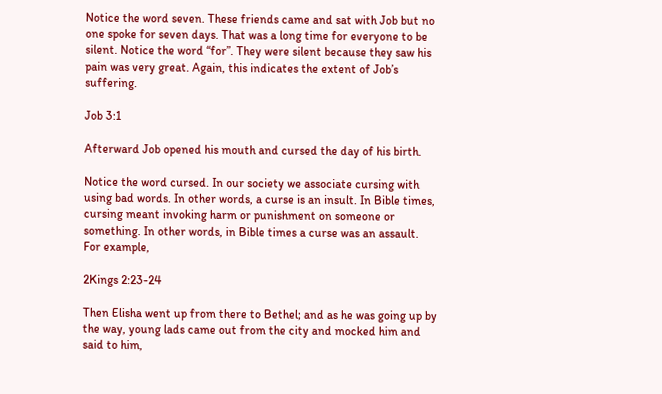Notice the word seven. These friends came and sat with Job but no one spoke for seven days. That was a long time for everyone to be silent. Notice the word “for”. They were silent because they saw his pain was very great. Again, this indicates the extent of Job’s suffering.

Job 3:1

Afterward Job opened his mouth and cursed the day of his birth.

Notice the word cursed. In our society we associate cursing with using bad words. In other words, a curse is an insult. In Bible times, cursing meant invoking harm or punishment on someone or something. In other words, in Bible times a curse was an assault. For example,

2Kings 2:23-24

Then Elisha went up from there to Bethel; and as he was going up by the way, young lads came out from the city and mocked him and said to him,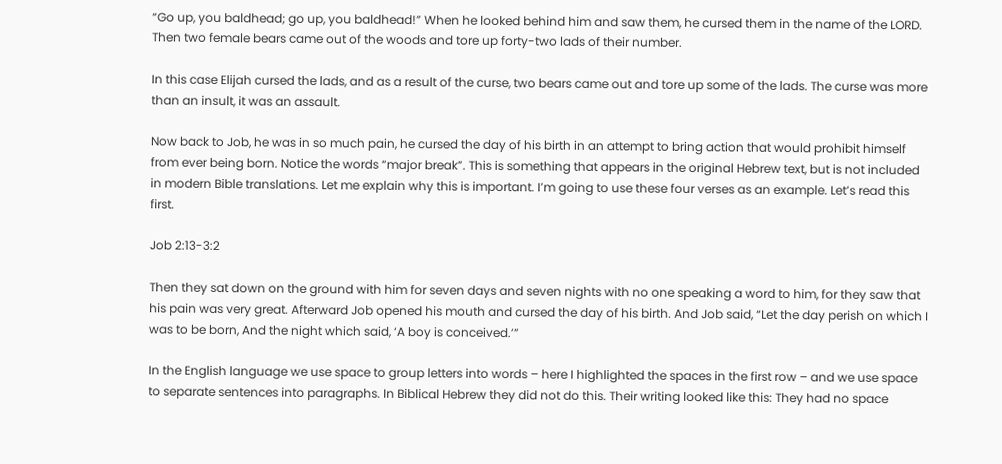“Go up, you baldhead; go up, you baldhead!” When he looked behind him and saw them, he cursed them in the name of the LORD. Then two female bears came out of the woods and tore up forty-two lads of their number.

In this case Elijah cursed the lads, and as a result of the curse, two bears came out and tore up some of the lads. The curse was more than an insult, it was an assault.

Now back to Job, he was in so much pain, he cursed the day of his birth in an attempt to bring action that would prohibit himself from ever being born. Notice the words “major break”. This is something that appears in the original Hebrew text, but is not included in modern Bible translations. Let me explain why this is important. I’m going to use these four verses as an example. Let’s read this first.

Job 2:13-3:2

Then they sat down on the ground with him for seven days and seven nights with no one speaking a word to him, for they saw that his pain was very great. Afterward Job opened his mouth and cursed the day of his birth. And Job said, “Let the day perish on which I was to be born, And the night which said, ‘A boy is conceived.’”

In the English language we use space to group letters into words – here I highlighted the spaces in the first row – and we use space to separate sentences into paragraphs. In Biblical Hebrew they did not do this. Their writing looked like this: They had no space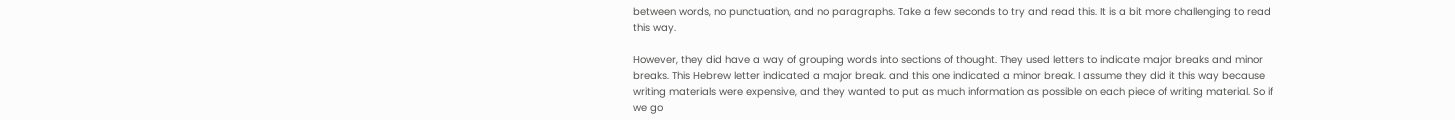between words, no punctuation, and no paragraphs. Take a few seconds to try and read this. It is a bit more challenging to read this way.

However, they did have a way of grouping words into sections of thought. They used letters to indicate major breaks and minor breaks. This Hebrew letter indicated a major break. and this one indicated a minor break. I assume they did it this way because writing materials were expensive, and they wanted to put as much information as possible on each piece of writing material. So if we go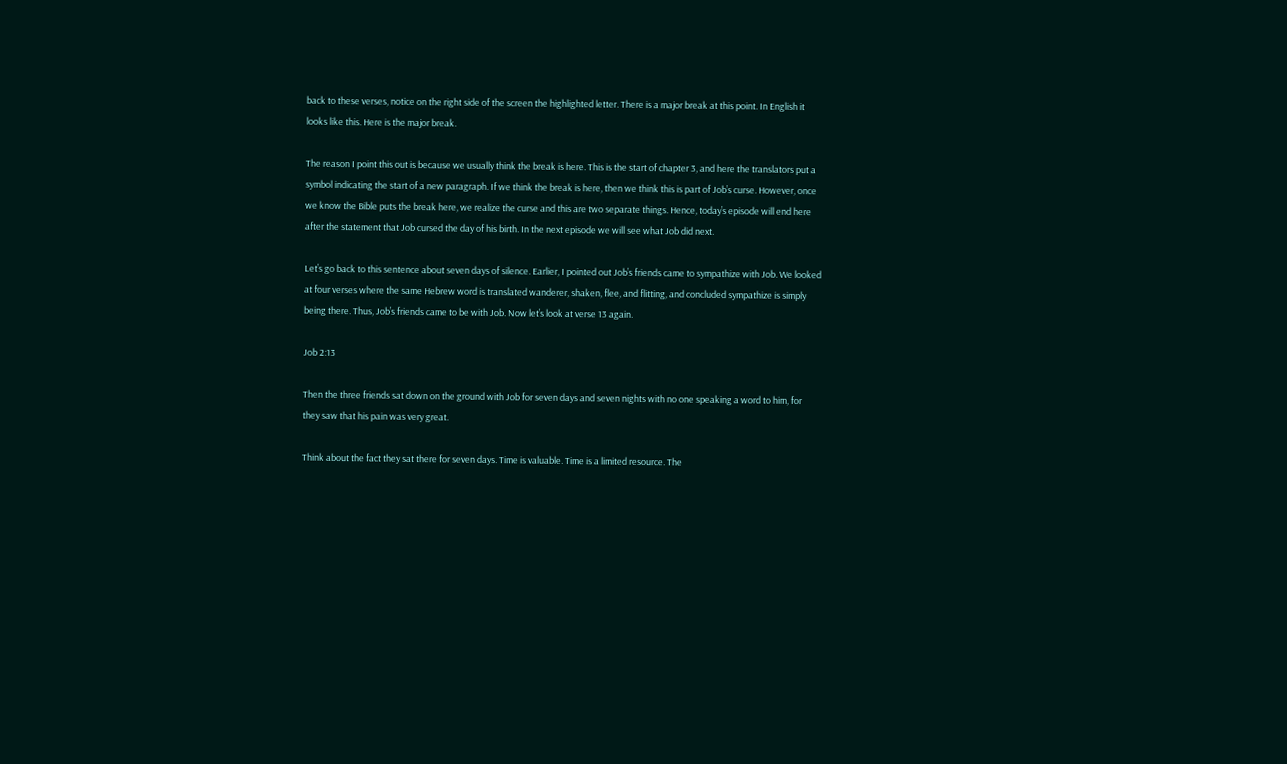back to these verses, notice on the right side of the screen the highlighted letter. There is a major break at this point. In English it looks like this. Here is the major break.

The reason I point this out is because we usually think the break is here. This is the start of chapter 3, and here the translators put a symbol indicating the start of a new paragraph. If we think the break is here, then we think this is part of Job’s curse. However, once we know the Bible puts the break here, we realize the curse and this are two separate things. Hence, today’s episode will end here after the statement that Job cursed the day of his birth. In the next episode we will see what Job did next.

Let’s go back to this sentence about seven days of silence. Earlier, I pointed out Job’s friends came to sympathize with Job. We looked at four verses where the same Hebrew word is translated wanderer, shaken, flee, and flitting, and concluded sympathize is simply being there. Thus, Job’s friends came to be with Job. Now let’s look at verse 13 again.

Job 2:13

Then the three friends sat down on the ground with Job for seven days and seven nights with no one speaking a word to him, for they saw that his pain was very great.

Think about the fact they sat there for seven days. Time is valuable. Time is a limited resource. The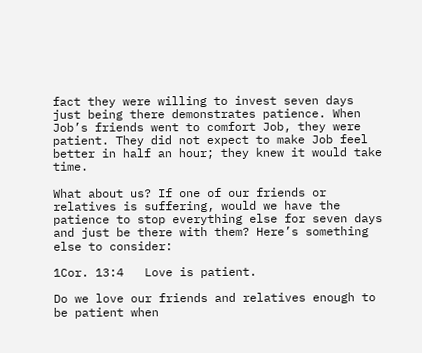fact they were willing to invest seven days just being there demonstrates patience. When Job’s friends went to comfort Job, they were patient. They did not expect to make Job feel better in half an hour; they knew it would take time.

What about us? If one of our friends or relatives is suffering, would we have the patience to stop everything else for seven days and just be there with them? Here’s something else to consider:

1Cor. 13:4   Love is patient.

Do we love our friends and relatives enough to be patient when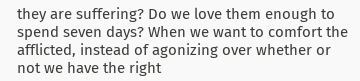they are suffering? Do we love them enough to spend seven days? When we want to comfort the afflicted, instead of agonizing over whether or not we have the right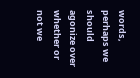words, perhaps we should agonize over whether or not we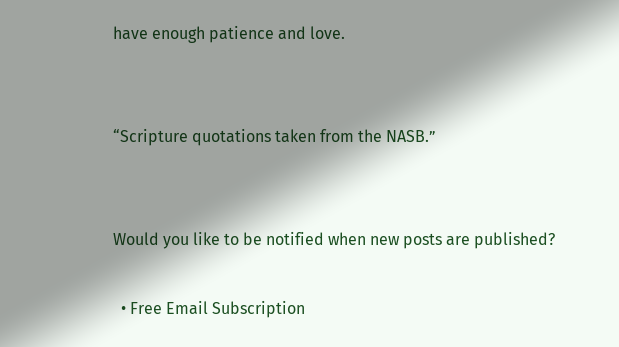have enough patience and love.


“Scripture quotations taken from the NASB.”


Would you like to be notified when new posts are published?

  • Free Email Subscription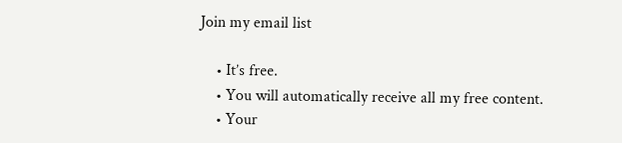Join my email list

    • It’s free.
    • You will automatically receive all my free content.
    • Your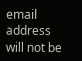email address will not be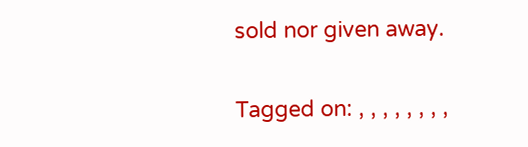sold nor given away.

Tagged on: , , , , , , , ,